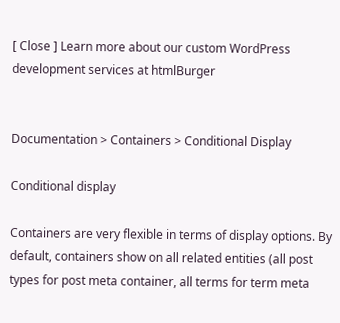[ Close ] Learn more about our custom WordPress development services at htmlBurger


Documentation > Containers > Conditional Display

Conditional display

Containers are very flexible in terms of display options. By default, containers show on all related entities (all post types for post meta container, all terms for term meta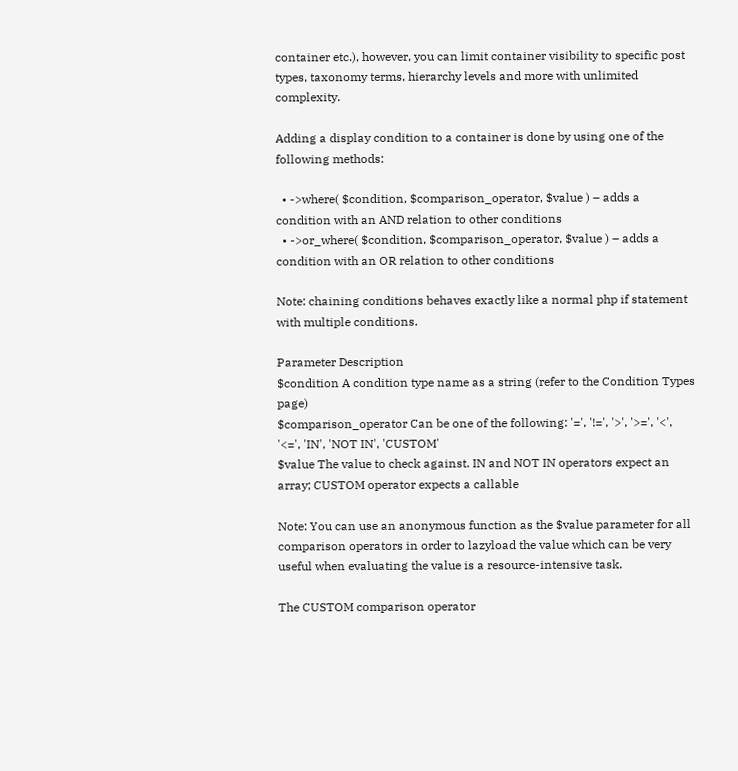container etc.), however, you can limit container visibility to specific post types, taxonomy terms, hierarchy levels and more with unlimited complexity.

Adding a display condition to a container is done by using one of the following methods:

  • ->where( $condition, $comparison_operator, $value ) – adds a condition with an AND relation to other conditions
  • ->or_where( $condition, $comparison_operator, $value ) – adds a condition with an OR relation to other conditions

Note: chaining conditions behaves exactly like a normal php if statement with multiple conditions.

Parameter Description
$condition A condition type name as a string (refer to the Condition Types page)
$comparison_operator Can be one of the following: '=', '!=', '>', '>=', '<', '<=', 'IN', 'NOT IN', 'CUSTOM'
$value The value to check against. IN and NOT IN operators expect an array; CUSTOM operator expects a callable

Note: You can use an anonymous function as the $value parameter for all comparison operators in order to lazyload the value which can be very useful when evaluating the value is a resource-intensive task.

The CUSTOM comparison operator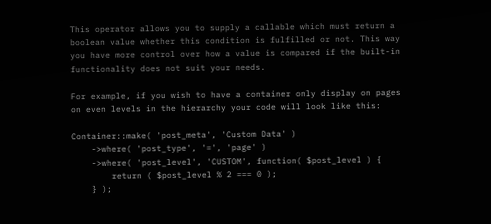This operator allows you to supply a callable which must return a boolean value whether this condition is fulfilled or not. This way you have more control over how a value is compared if the built-in functionality does not suit your needs.

For example, if you wish to have a container only display on pages on even levels in the hierarchy your code will look like this:

Container::make( 'post_meta', 'Custom Data' )
    ->where( 'post_type', '=', 'page' )
    ->where( 'post_level', 'CUSTOM', function( $post_level ) {
        return ( $post_level % 2 === 0 );
    } );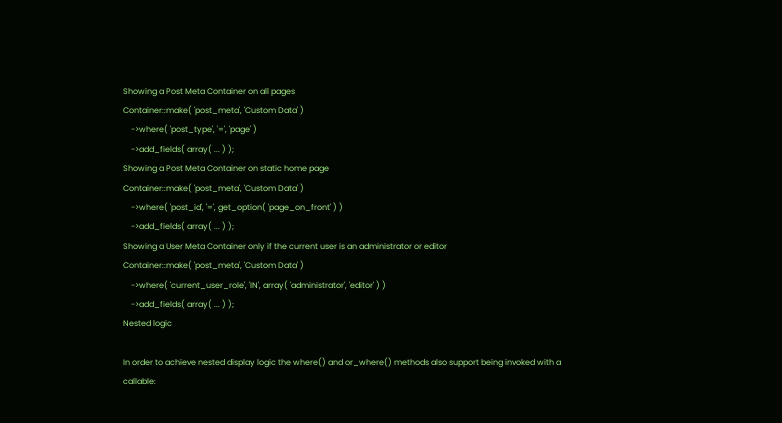Showing a Post Meta Container on all pages
Container::make( 'post_meta', 'Custom Data' )
    ->where( 'post_type', '=', 'page' )
    ->add_fields( array( ... ) );
Showing a Post Meta Container on static home page
Container::make( 'post_meta', 'Custom Data' )
    ->where( 'post_id', '=', get_option( 'page_on_front' ) )
    ->add_fields( array( ... ) );
Showing a User Meta Container only if the current user is an administrator or editor
Container::make( 'post_meta', 'Custom Data' )
    ->where( 'current_user_role', 'IN', array( 'administrator', 'editor' ) )
    ->add_fields( array( ... ) );
Nested logic

In order to achieve nested display logic the where() and or_where() methods also support being invoked with a callable: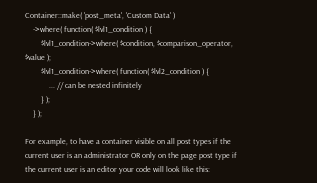Container::make( 'post_meta', 'Custom Data' )
    ->where( function( $lvl1_condition ) {
        $lvl1_condition->where( $condition, $comparison_operator, $value );
        $lvl1_condition->where( function( $lvl2_condition ) {
            ... // can be nested infinitely
        } );
    } );

For example, to have a container visible on all post types if the current user is an administrator OR only on the page post type if the current user is an editor your code will look like this: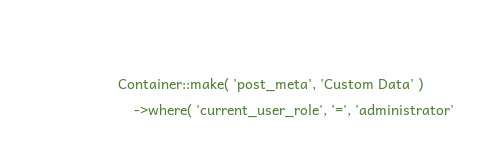Container::make( 'post_meta', 'Custom Data' )
    ->where( 'current_user_role', '=', 'administrator'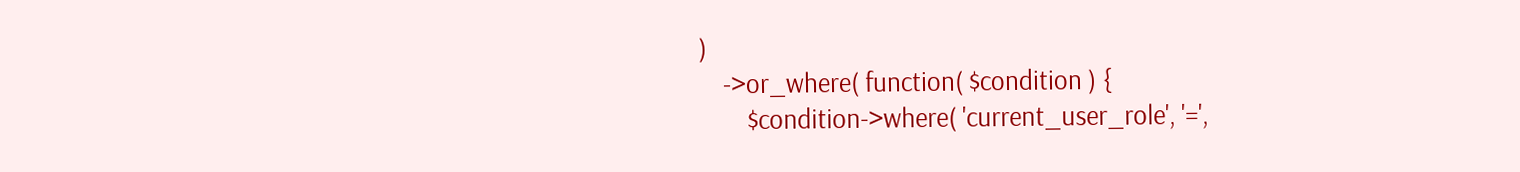)
    ->or_where( function( $condition ) {
        $condition->where( 'current_user_role', '=',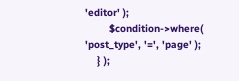'editor' );
        $condition->where( 'post_type', '=', 'page' );
    } );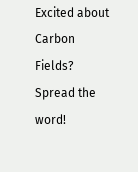Excited about Carbon Fields? Spread the word!